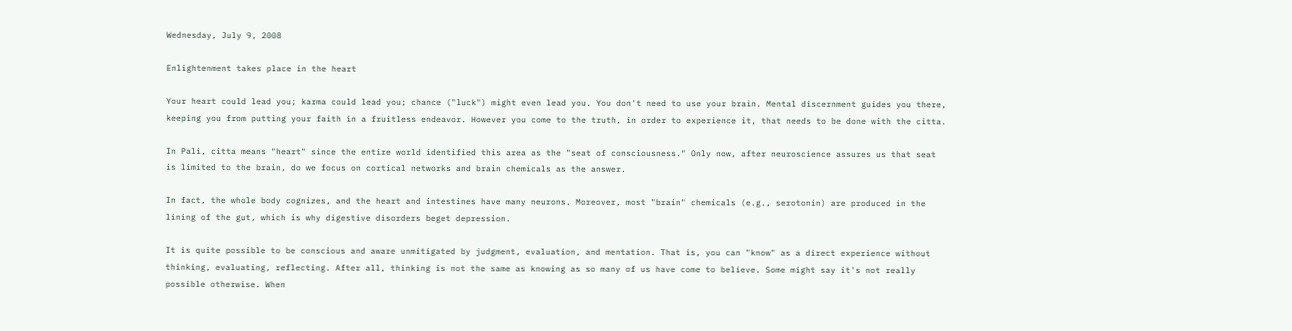Wednesday, July 9, 2008

Enlightenment takes place in the heart

Your heart could lead you; karma could lead you; chance ("luck") might even lead you. You don't need to use your brain. Mental discernment guides you there, keeping you from putting your faith in a fruitless endeavor. However you come to the truth, in order to experience it, that needs to be done with the citta.

In Pali, citta means "heart" since the entire world identified this area as the "seat of consciousness." Only now, after neuroscience assures us that seat is limited to the brain, do we focus on cortical networks and brain chemicals as the answer.

In fact, the whole body cognizes, and the heart and intestines have many neurons. Moreover, most "brain" chemicals (e.g., serotonin) are produced in the lining of the gut, which is why digestive disorders beget depression.

It is quite possible to be conscious and aware unmitigated by judgment, evaluation, and mentation. That is, you can "know" as a direct experience without thinking, evaluating, reflecting. After all, thinking is not the same as knowing as so many of us have come to believe. Some might say it's not really possible otherwise. When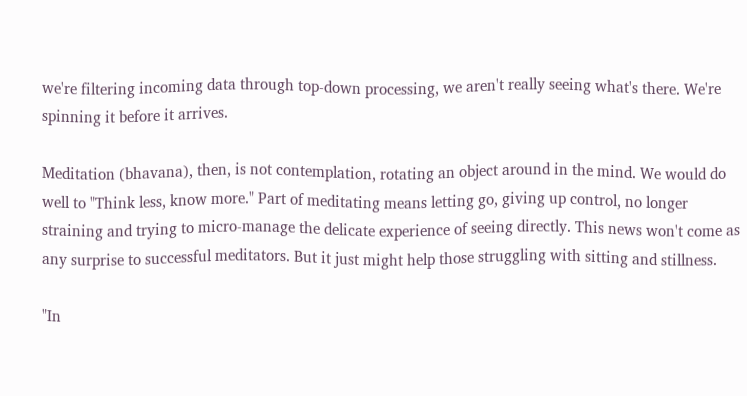we're filtering incoming data through top-down processing, we aren't really seeing what's there. We're spinning it before it arrives.

Meditation (bhavana), then, is not contemplation, rotating an object around in the mind. We would do well to "Think less, know more." Part of meditating means letting go, giving up control, no longer straining and trying to micro-manage the delicate experience of seeing directly. This news won't come as any surprise to successful meditators. But it just might help those struggling with sitting and stillness.

"In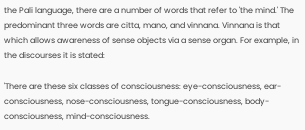the Pali language, there are a number of words that refer to 'the mind.' The predominant three words are citta, mano, and vinnana. Vinnana is that which allows awareness of sense objects via a sense organ. For example, in the discourses it is stated:

'There are these six classes of consciousness: eye-consciousness, ear-consciousness, nose-consciousness, tongue-consciousness, body-consciousness, mind-consciousness.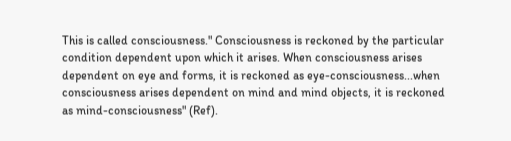This is called consciousness." Consciousness is reckoned by the particular condition dependent upon which it arises. When consciousness arises dependent on eye and forms, it is reckoned as eye-consciousness...when consciousness arises dependent on mind and mind objects, it is reckoned as mind-consciousness" (Ref).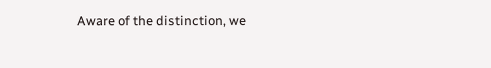Aware of the distinction, we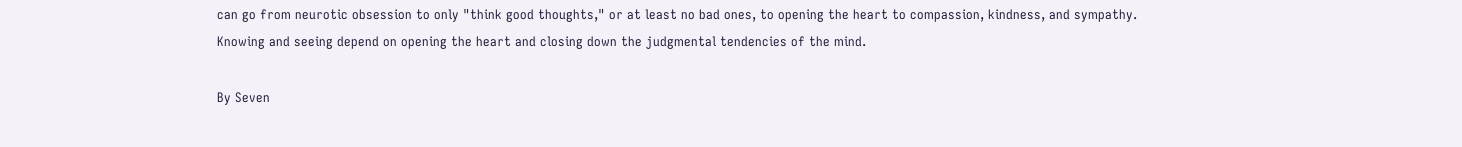can go from neurotic obsession to only "think good thoughts," or at least no bad ones, to opening the heart to compassion, kindness, and sympathy. Knowing and seeing depend on opening the heart and closing down the judgmental tendencies of the mind.

By Seven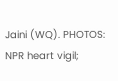Jaini (WQ). PHOTOS: NPR heart vigil;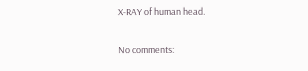X-RAY of human head.

No comments: